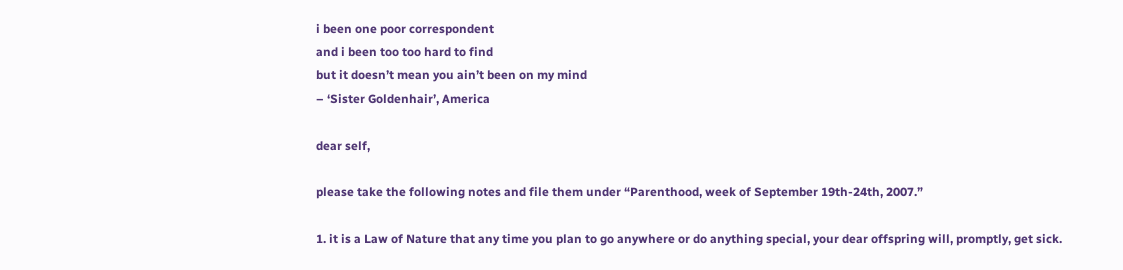i been one poor correspondent
and i been too too hard to find
but it doesn’t mean you ain’t been on my mind
– ‘Sister Goldenhair’, America

dear self,

please take the following notes and file them under “Parenthood, week of September 19th-24th, 2007.”

1. it is a Law of Nature that any time you plan to go anywhere or do anything special, your dear offspring will, promptly, get sick.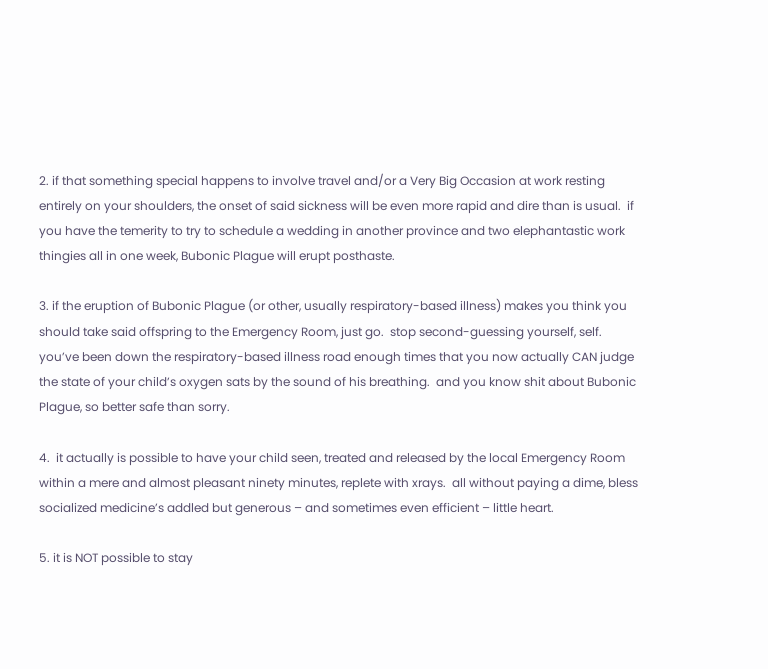2. if that something special happens to involve travel and/or a Very Big Occasion at work resting entirely on your shoulders, the onset of said sickness will be even more rapid and dire than is usual.  if you have the temerity to try to schedule a wedding in another province and two elephantastic work thingies all in one week, Bubonic Plague will erupt posthaste.

3. if the eruption of Bubonic Plague (or other, usually respiratory-based illness) makes you think you should take said offspring to the Emergency Room, just go.  stop second-guessing yourself, self.  you’ve been down the respiratory-based illness road enough times that you now actually CAN judge the state of your child’s oxygen sats by the sound of his breathing.  and you know shit about Bubonic Plague, so better safe than sorry.

4.  it actually is possible to have your child seen, treated and released by the local Emergency Room within a mere and almost pleasant ninety minutes, replete with xrays.  all without paying a dime, bless socialized medicine’s addled but generous – and sometimes even efficient – little heart.

5. it is NOT possible to stay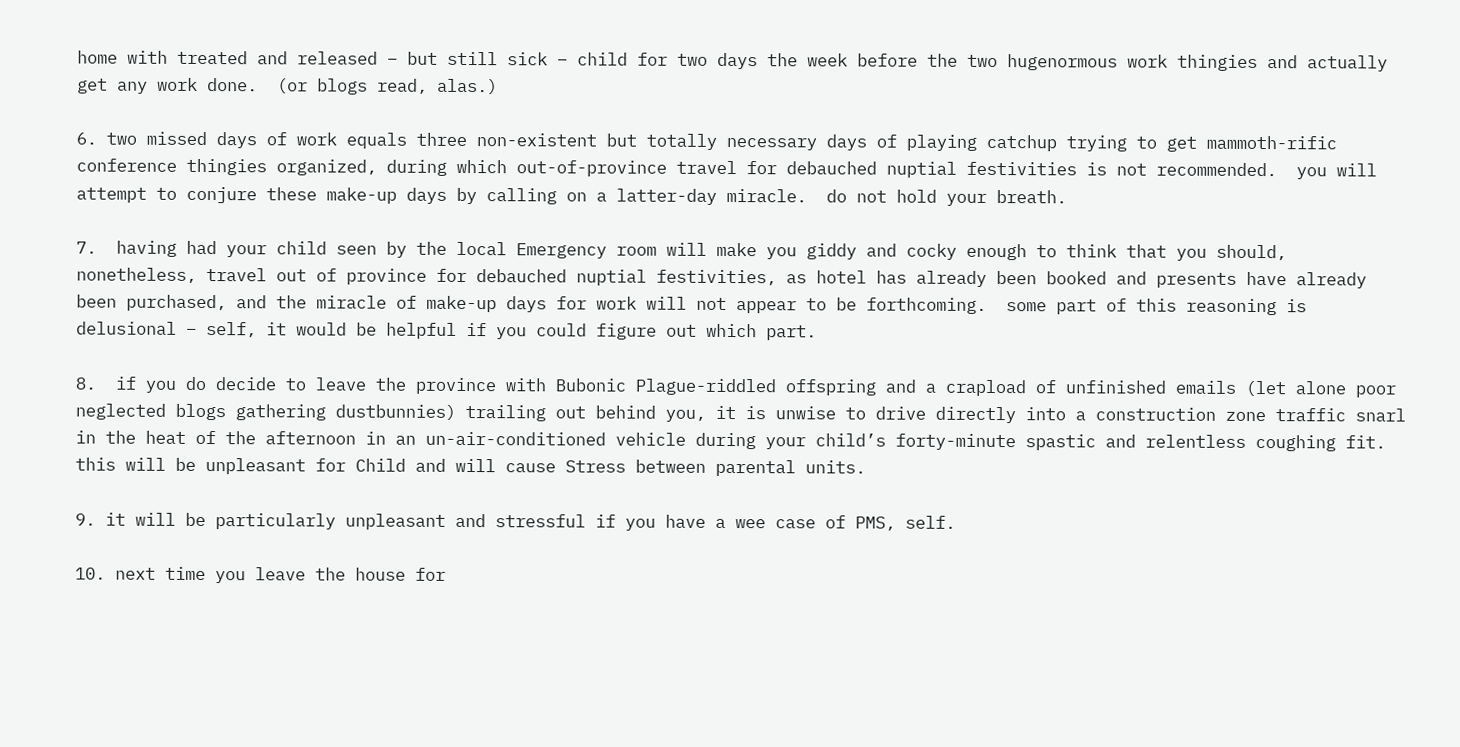home with treated and released – but still sick – child for two days the week before the two hugenormous work thingies and actually get any work done.  (or blogs read, alas.)

6. two missed days of work equals three non-existent but totally necessary days of playing catchup trying to get mammoth-rific conference thingies organized, during which out-of-province travel for debauched nuptial festivities is not recommended.  you will attempt to conjure these make-up days by calling on a latter-day miracle.  do not hold your breath.

7.  having had your child seen by the local Emergency room will make you giddy and cocky enough to think that you should, nonetheless, travel out of province for debauched nuptial festivities, as hotel has already been booked and presents have already been purchased, and the miracle of make-up days for work will not appear to be forthcoming.  some part of this reasoning is delusional – self, it would be helpful if you could figure out which part.

8.  if you do decide to leave the province with Bubonic Plague-riddled offspring and a crapload of unfinished emails (let alone poor neglected blogs gathering dustbunnies) trailing out behind you, it is unwise to drive directly into a construction zone traffic snarl in the heat of the afternoon in an un-air-conditioned vehicle during your child’s forty-minute spastic and relentless coughing fit.  this will be unpleasant for Child and will cause Stress between parental units.

9. it will be particularly unpleasant and stressful if you have a wee case of PMS, self.

10. next time you leave the house for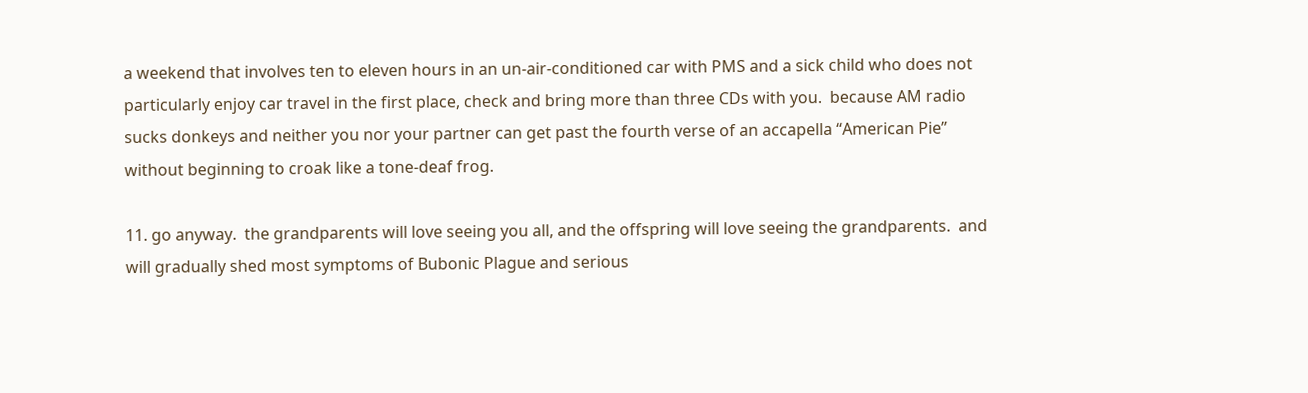a weekend that involves ten to eleven hours in an un-air-conditioned car with PMS and a sick child who does not particularly enjoy car travel in the first place, check and bring more than three CDs with you.  because AM radio sucks donkeys and neither you nor your partner can get past the fourth verse of an accapella “American Pie” without beginning to croak like a tone-deaf frog.

11. go anyway.  the grandparents will love seeing you all, and the offspring will love seeing the grandparents.  and will gradually shed most symptoms of Bubonic Plague and serious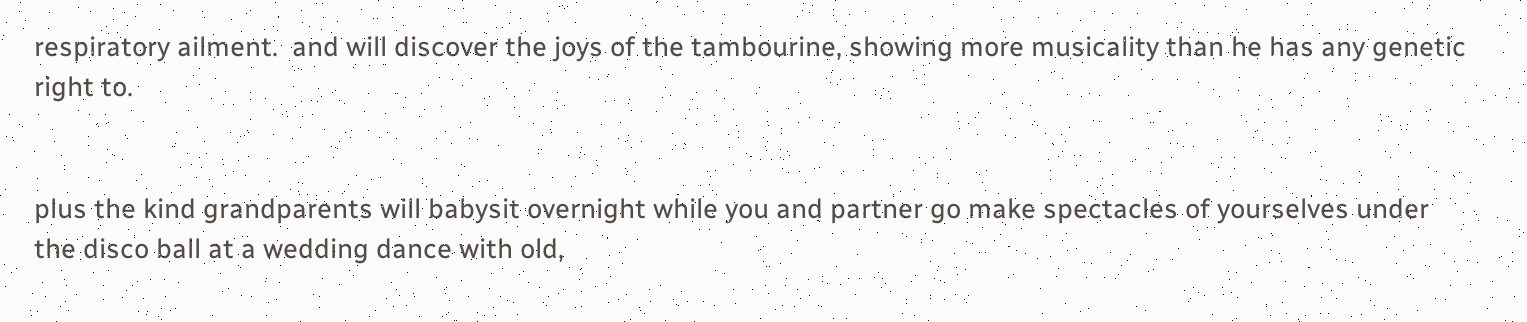respiratory ailment.  and will discover the joys of the tambourine, showing more musicality than he has any genetic right to.


plus the kind grandparents will babysit overnight while you and partner go make spectacles of yourselves under the disco ball at a wedding dance with old,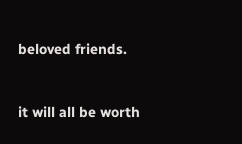beloved friends.


it will all be worth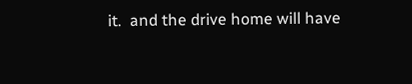it.  and the drive home will have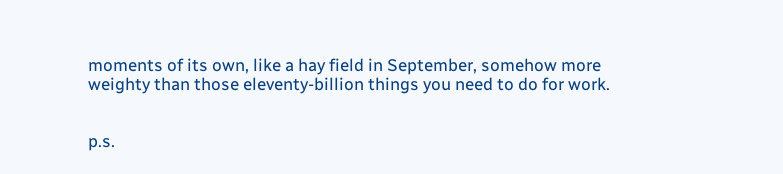moments of its own, like a hay field in September, somehow more weighty than those eleventy-billion things you need to do for work.


p.s.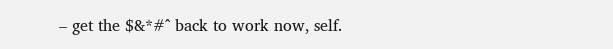– get the $&*#^ back to work now, self.